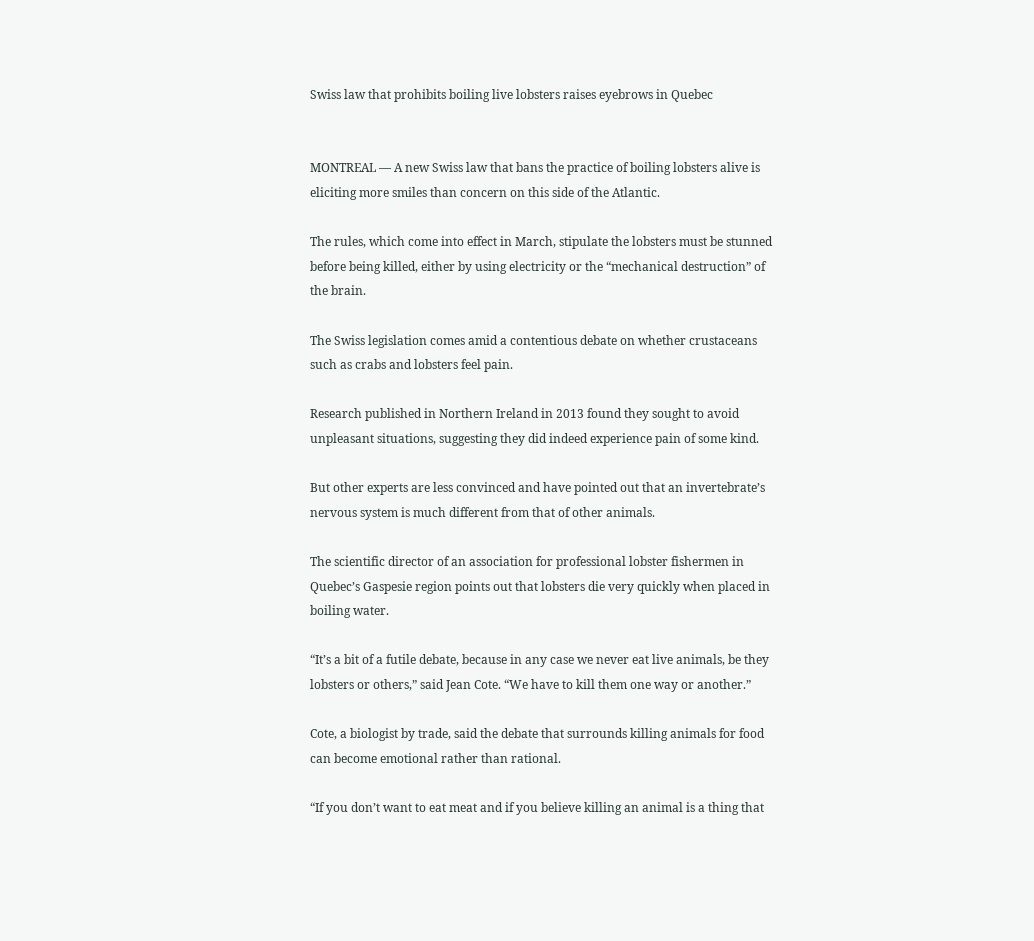Swiss law that prohibits boiling live lobsters raises eyebrows in Quebec


MONTREAL — A new Swiss law that bans the practice of boiling lobsters alive is eliciting more smiles than concern on this side of the Atlantic.

The rules, which come into effect in March, stipulate the lobsters must be stunned before being killed, either by using electricity or the “mechanical destruction” of the brain.

The Swiss legislation comes amid a contentious debate on whether crustaceans such as crabs and lobsters feel pain.

Research published in Northern Ireland in 2013 found they sought to avoid unpleasant situations, suggesting they did indeed experience pain of some kind.

But other experts are less convinced and have pointed out that an invertebrate’s nervous system is much different from that of other animals.

The scientific director of an association for professional lobster fishermen in Quebec’s Gaspesie region points out that lobsters die very quickly when placed in boiling water.

“It’s a bit of a futile debate, because in any case we never eat live animals, be they lobsters or others,” said Jean Cote. “We have to kill them one way or another.”

Cote, a biologist by trade, said the debate that surrounds killing animals for food can become emotional rather than rational.

“If you don’t want to eat meat and if you believe killing an animal is a thing that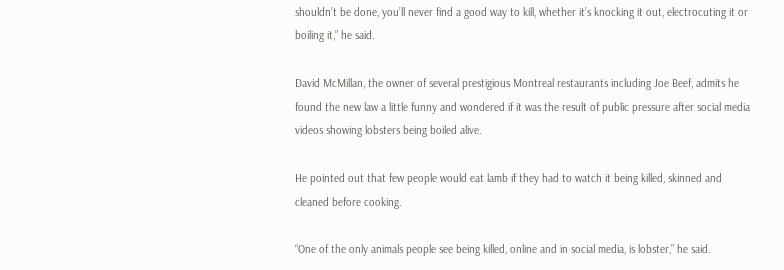shouldn’t be done, you’ll never find a good way to kill, whether it’s knocking it out, electrocuting it or boiling it,” he said.

David McMillan, the owner of several prestigious Montreal restaurants including Joe Beef, admits he found the new law a little funny and wondered if it was the result of public pressure after social media videos showing lobsters being boiled alive.

He pointed out that few people would eat lamb if they had to watch it being killed, skinned and cleaned before cooking.

“One of the only animals people see being killed, online and in social media, is lobster,” he said.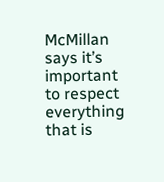McMillan says it’s important to respect everything that is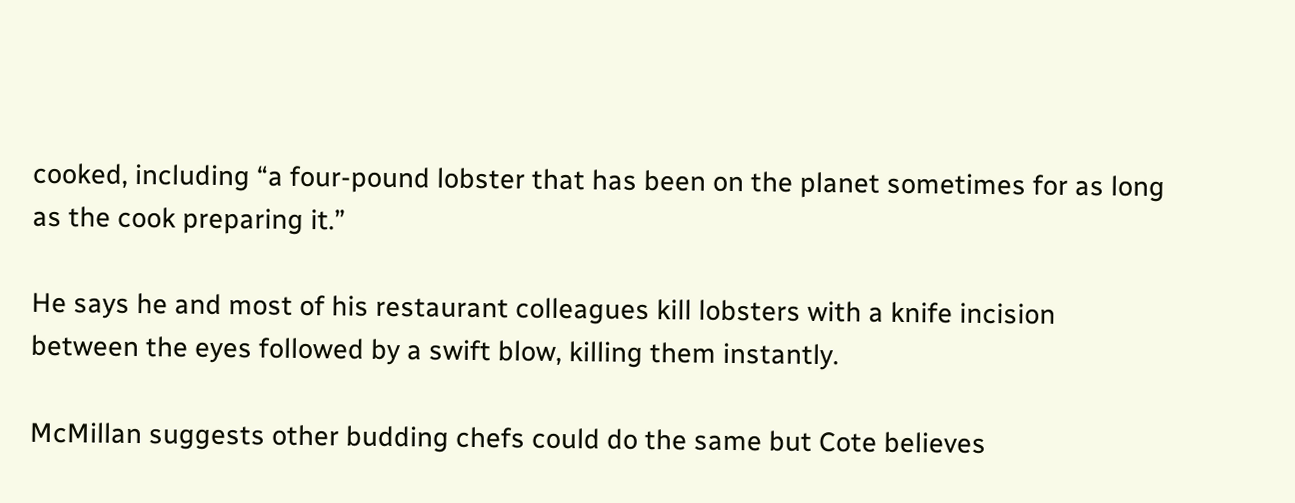cooked, including “a four-pound lobster that has been on the planet sometimes for as long as the cook preparing it.”

He says he and most of his restaurant colleagues kill lobsters with a knife incision between the eyes followed by a swift blow, killing them instantly.

McMillan suggests other budding chefs could do the same but Cote believes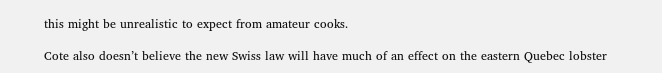this might be unrealistic to expect from amateur cooks.

Cote also doesn’t believe the new Swiss law will have much of an effect on the eastern Quebec lobster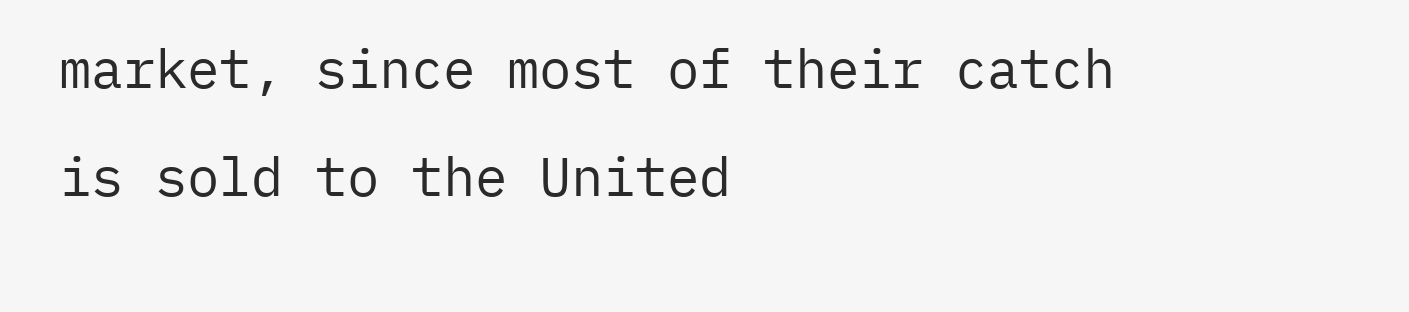market, since most of their catch is sold to the United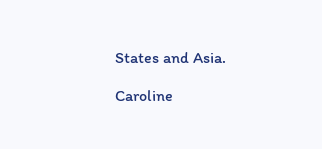States and Asia.

Caroline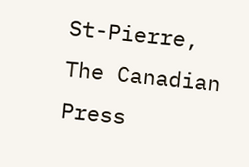St-Pierre, The Canadian Press